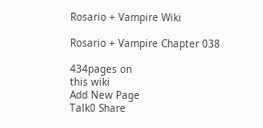Rosario + Vampire Wiki

Rosario + Vampire Chapter 038

434pages on
this wiki
Add New Page
Talk0 Share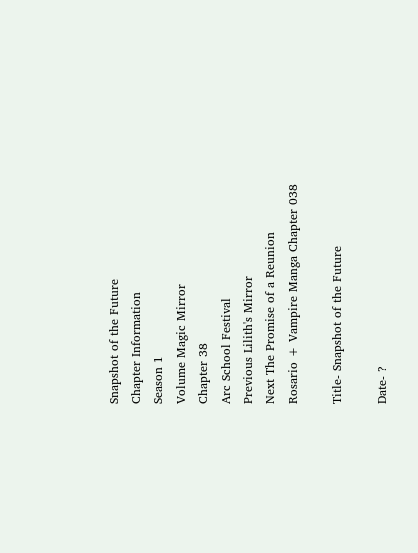Snapshot of the Future
Chapter Information
Season 1
Volume Magic Mirror
Chapter 38
Arc School Festival
Previous Lilith's Mirror
Next The Promise of a Reunion
Rosario + Vampire Manga Chapter 038

Title- Snapshot of the Future

Date- ?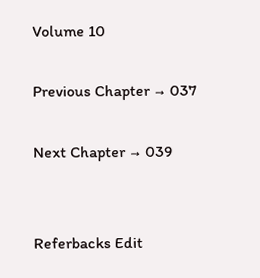Volume 10

Previous Chapter → 037

Next Chapter → 039


Referbacks Edit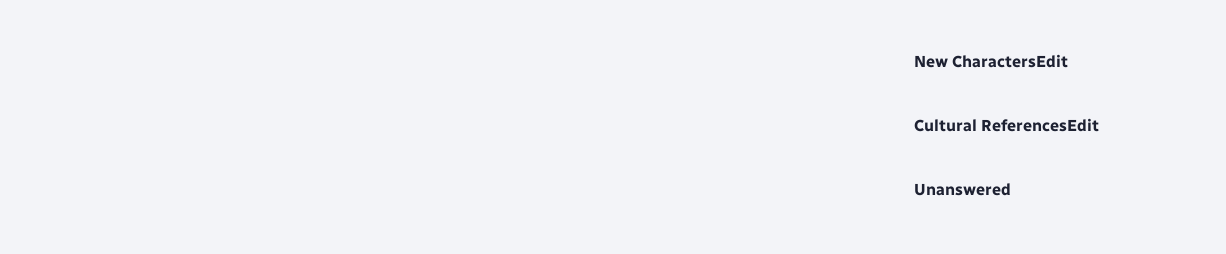New CharactersEdit

Cultural ReferencesEdit

Unanswered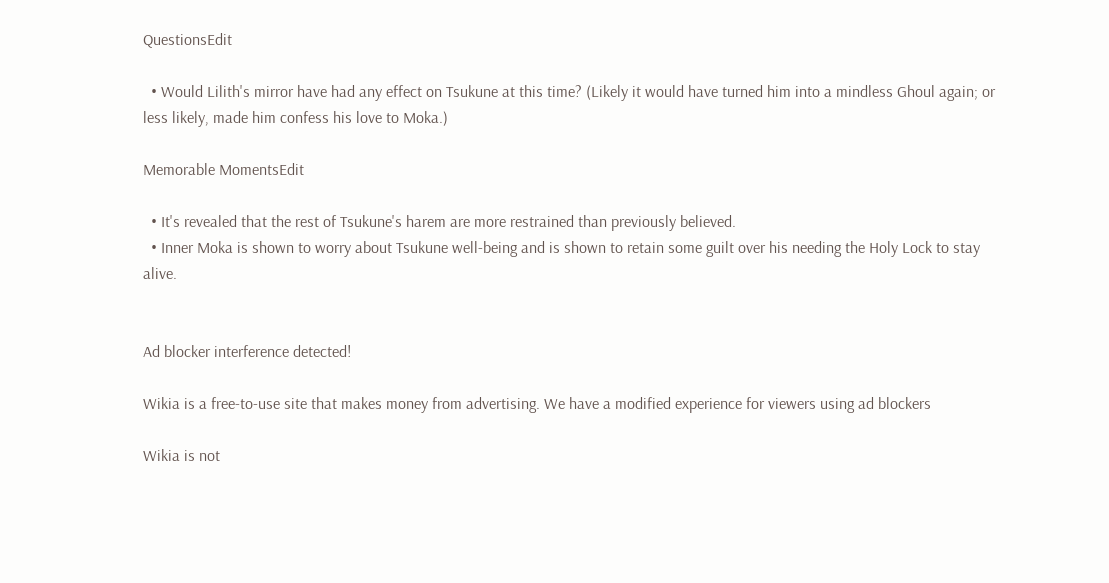QuestionsEdit

  • Would Lilith's mirror have had any effect on Tsukune at this time? (Likely it would have turned him into a mindless Ghoul again; or less likely, made him confess his love to Moka.)

Memorable MomentsEdit

  • It's revealed that the rest of Tsukune's harem are more restrained than previously believed.
  • Inner Moka is shown to worry about Tsukune well-being and is shown to retain some guilt over his needing the Holy Lock to stay alive.


Ad blocker interference detected!

Wikia is a free-to-use site that makes money from advertising. We have a modified experience for viewers using ad blockers

Wikia is not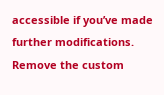accessible if you’ve made further modifications. Remove the custom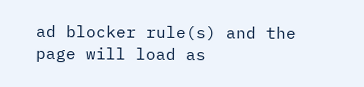ad blocker rule(s) and the page will load as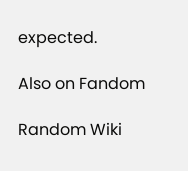expected.

Also on Fandom

Random Wiki